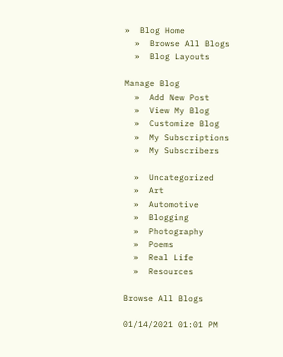»  Blog Home
  »  Browse All Blogs
  »  Blog Layouts

Manage Blog
  »  Add New Post
  »  View My Blog
  »  Customize Blog
  »  My Subscriptions
  »  My Subscribers

  »  Uncategorized
  »  Art
  »  Automotive
  »  Blogging
  »  Photography
  »  Poems
  »  Real Life
  »  Resources

Browse All Blogs

01/14/2021 01:01 PM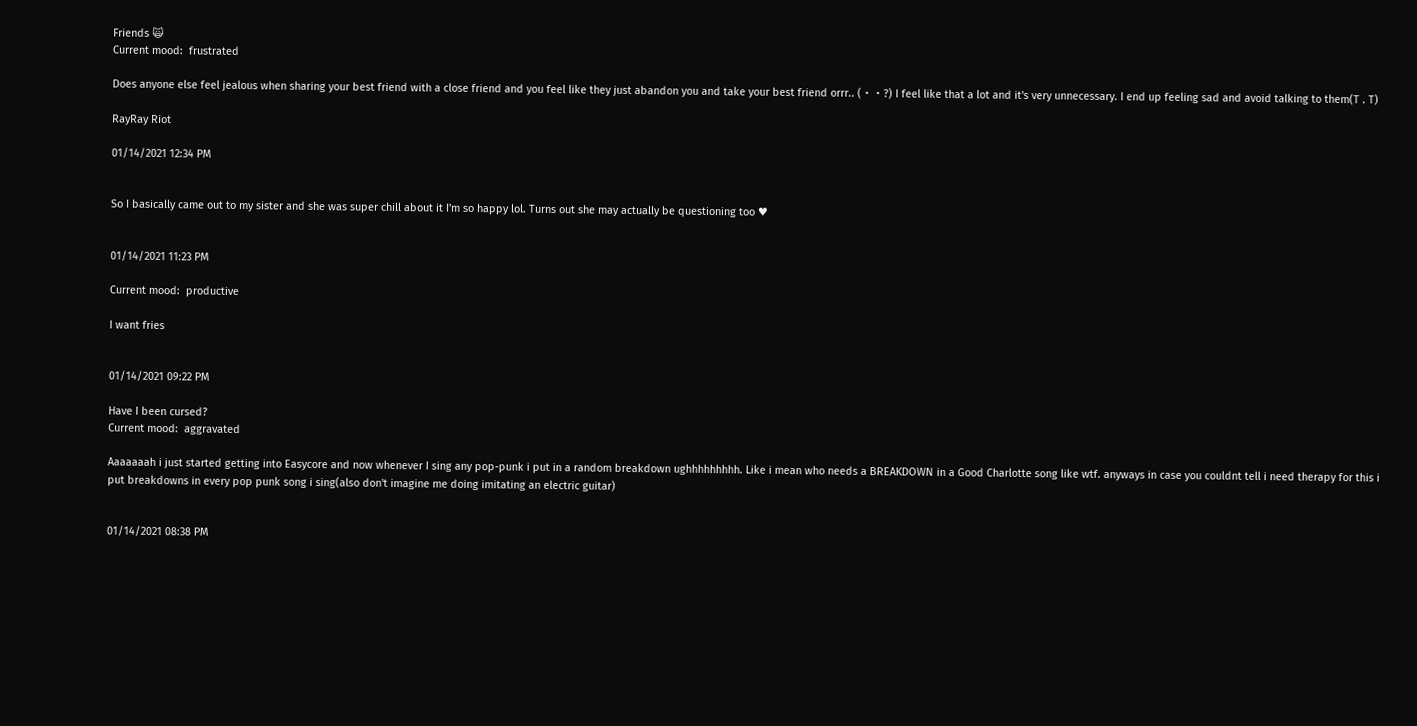Friends 🙀
Current mood:  frustrated

Does anyone else feel jealous when sharing your best friend with a close friend and you feel like they just abandon you and take your best friend orrr.. (・・?) I feel like that a lot and it's very unnecessary. I end up feeling sad and avoid talking to them(T . T)

RayRay Riot

01/14/2021 12:34 PM


So I basically came out to my sister and she was super chill about it I'm so happy lol. Turns out she may actually be questioning too ♥


01/14/2021 11:23 PM

Current mood:  productive

I want fries


01/14/2021 09:22 PM

Have I been cursed?
Current mood:  aggravated

Aaaaaaah i just started getting into Easycore and now whenever I sing any pop-punk i put in a random breakdown ughhhhhhhhh. Like i mean who needs a BREAKDOWN in a Good Charlotte song like wtf. anyways in case you couldnt tell i need therapy for this i put breakdowns in every pop punk song i sing(also don't imagine me doing imitating an electric guitar)


01/14/2021 08:38 PM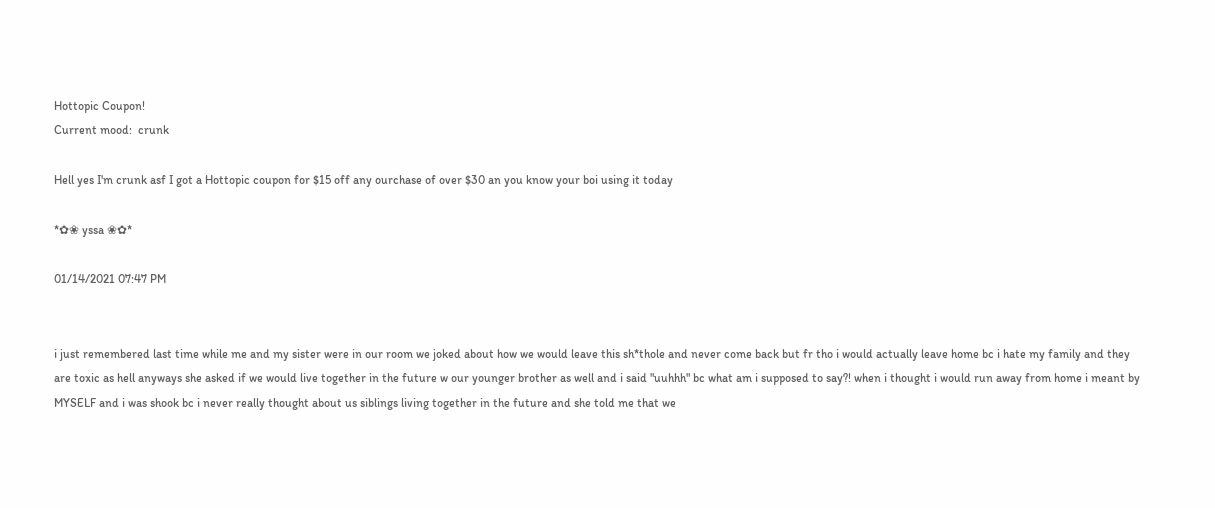Hottopic Coupon!
Current mood:  crunk

Hell yes I'm crunk asf I got a Hottopic coupon for $15 off any ourchase of over $30 an you know your boi using it today

*✿❀ yssa ❀✿*

01/14/2021 07:47 PM


i just remembered last time while me and my sister were in our room we joked about how we would leave this sh*thole and never come back but fr tho i would actually leave home bc i hate my family and they are toxic as hell anyways she asked if we would live together in the future w our younger brother as well and i said "uuhhh" bc what am i supposed to say?! when i thought i would run away from home i meant by MYSELF and i was shook bc i never really thought about us siblings living together in the future and she told me that we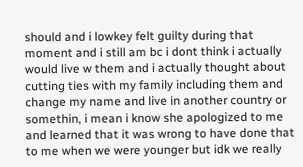should and i lowkey felt guilty during that moment and i still am bc i dont think i actually would live w them and i actually thought about cutting ties with my family including them and change my name and live in another country or somethin, i mean i know she apologized to me and learned that it was wrong to have done that to me when we were younger but idk we really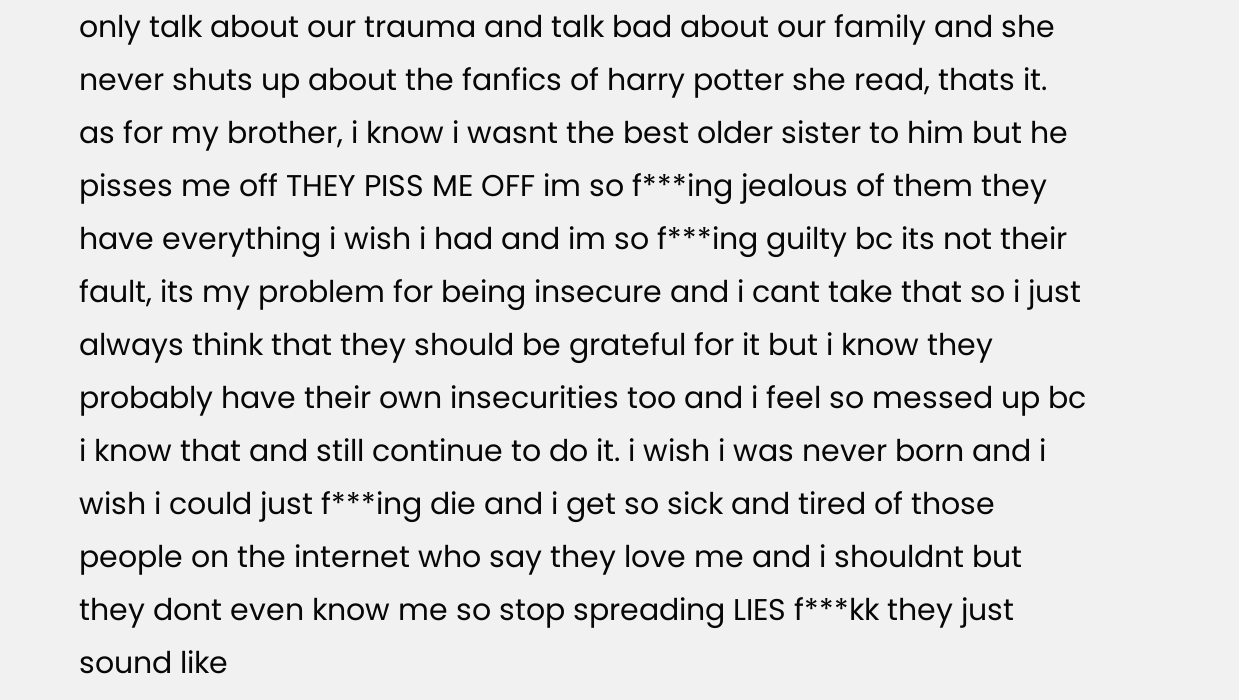only talk about our trauma and talk bad about our family and she never shuts up about the fanfics of harry potter she read, thats it. as for my brother, i know i wasnt the best older sister to him but he pisses me off THEY PISS ME OFF im so f***ing jealous of them they have everything i wish i had and im so f***ing guilty bc its not their fault, its my problem for being insecure and i cant take that so i just always think that they should be grateful for it but i know they probably have their own insecurities too and i feel so messed up bc i know that and still continue to do it. i wish i was never born and i wish i could just f***ing die and i get so sick and tired of those people on the internet who say they love me and i shouldnt but they dont even know me so stop spreading LIES f***kk they just sound like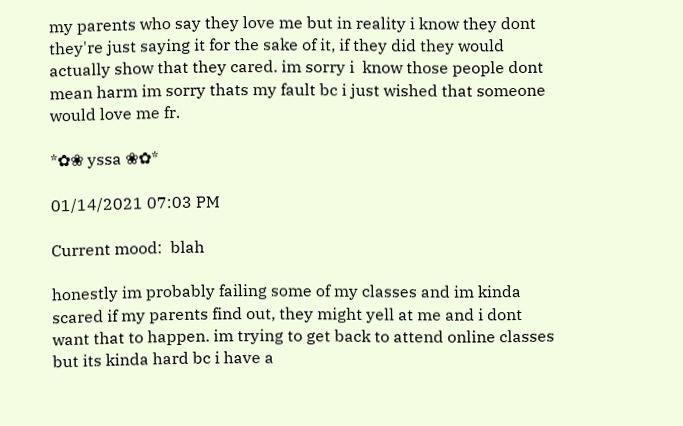my parents who say they love me but in reality i know they dont they're just saying it for the sake of it, if they did they would actually show that they cared. im sorry i  know those people dont mean harm im sorry thats my fault bc i just wished that someone would love me fr.

*✿❀ yssa ❀✿*

01/14/2021 07:03 PM

Current mood:  blah

honestly im probably failing some of my classes and im kinda scared if my parents find out, they might yell at me and i dont want that to happen. im trying to get back to attend online classes but its kinda hard bc i have a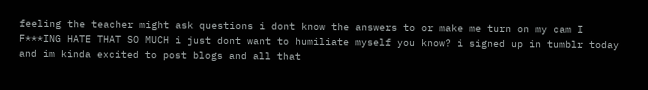feeling the teacher might ask questions i dont know the answers to or make me turn on my cam I F***ING HATE THAT SO MUCH i just dont want to humiliate myself you know? i signed up in tumblr today and im kinda excited to post blogs and all that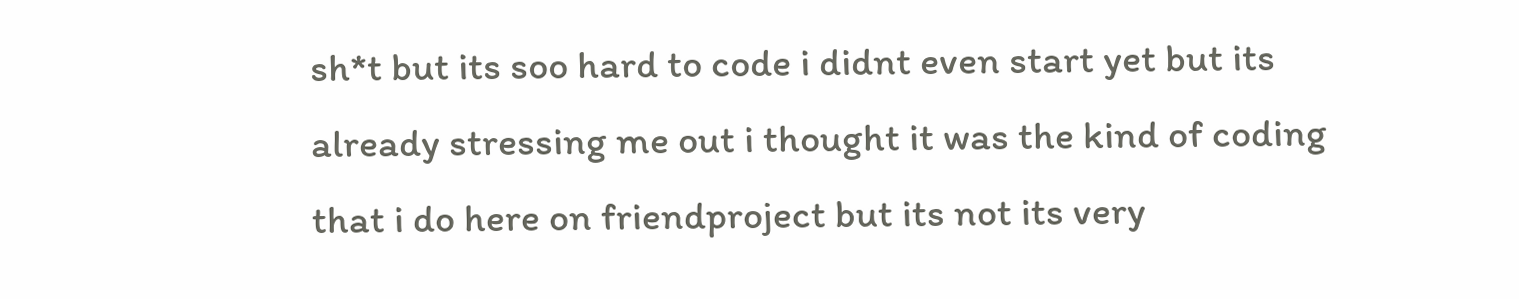sh*t but its soo hard to code i didnt even start yet but its already stressing me out i thought it was the kind of coding that i do here on friendproject but its not its very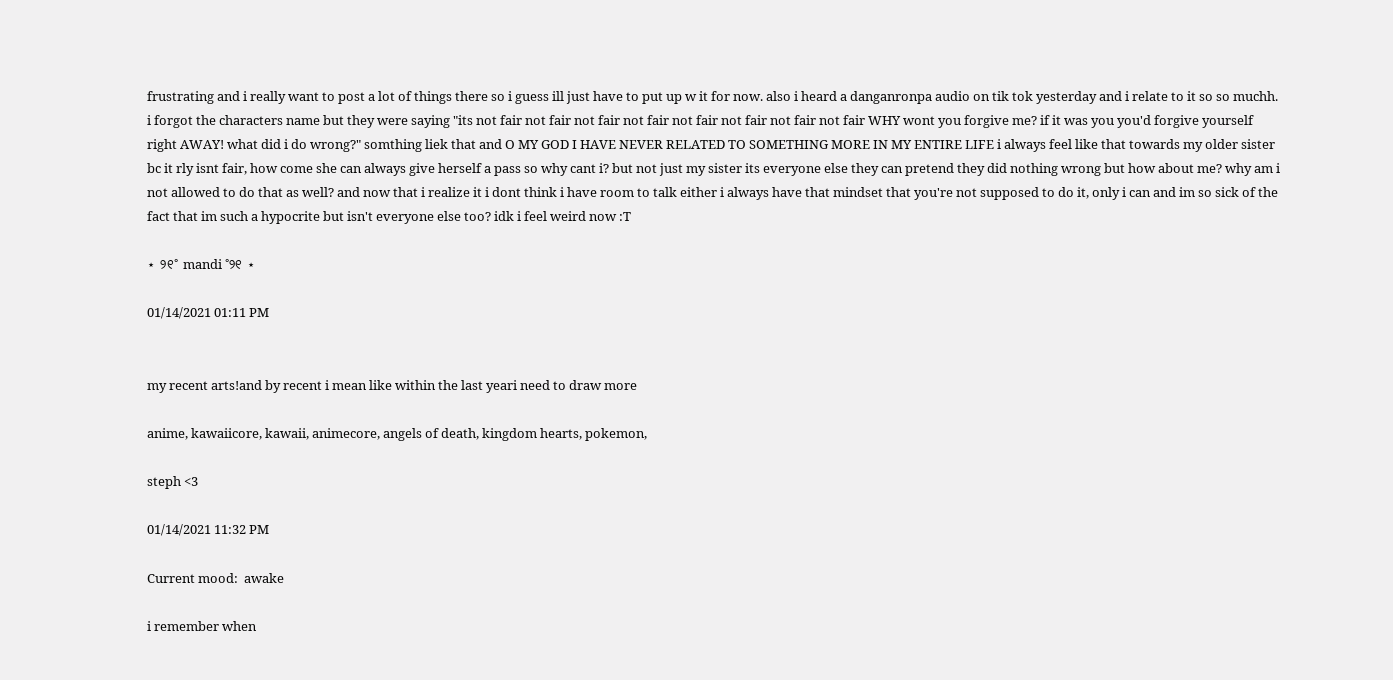frustrating and i really want to post a lot of things there so i guess ill just have to put up w it for now. also i heard a danganronpa audio on tik tok yesterday and i relate to it so so muchh. i forgot the characters name but they were saying "its not fair not fair not fair not fair not fair not fair not fair not fair WHY wont you forgive me? if it was you you'd forgive yourself right AWAY! what did i do wrong?" somthing liek that and O MY GOD I HAVE NEVER RELATED TO SOMETHING MORE IN MY ENTIRE LIFE i always feel like that towards my older sister bc it rly isnt fair, how come she can always give herself a pass so why cant i? but not just my sister its everyone else they can pretend they did nothing wrong but how about me? why am i not allowed to do that as well? and now that i realize it i dont think i have room to talk either i always have that mindset that you're not supposed to do it, only i can and im so sick of the fact that im such a hypocrite but isn't everyone else too? idk i feel weird now :T

⋆ ୨୧˚ mandi ˚୨୧ ⋆

01/14/2021 01:11 PM


my recent arts!and by recent i mean like within the last yeari need to draw more

anime, kawaiicore, kawaii, animecore, angels of death, kingdom hearts, pokemon,

steph <3

01/14/2021 11:32 PM

Current mood:  awake

i remember when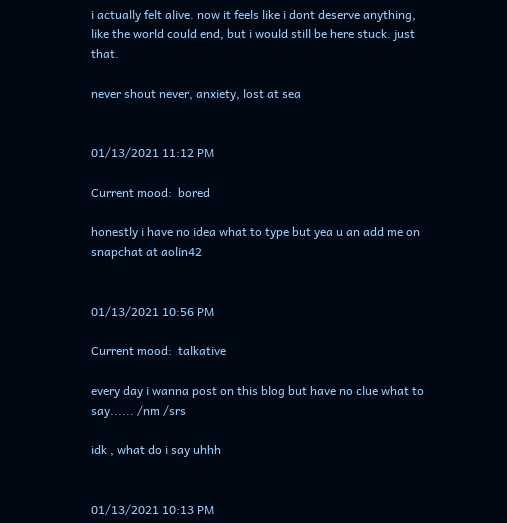i actually felt alive. now it feels like i dont deserve anything, like the world could end, but i would still be here stuck. just that.

never shout never, anxiety, lost at sea


01/13/2021 11:12 PM

Current mood:  bored

honestly i have no idea what to type but yea u an add me on snapchat at aolin42


01/13/2021 10:56 PM

Current mood:  talkative

every day i wanna post on this blog but have no clue what to say...... /nm /srs

idk , what do i say uhhh


01/13/2021 10:13 PM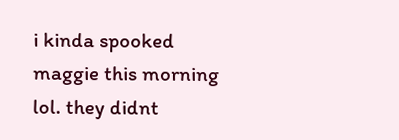i kinda spooked maggie this morning lol. they didnt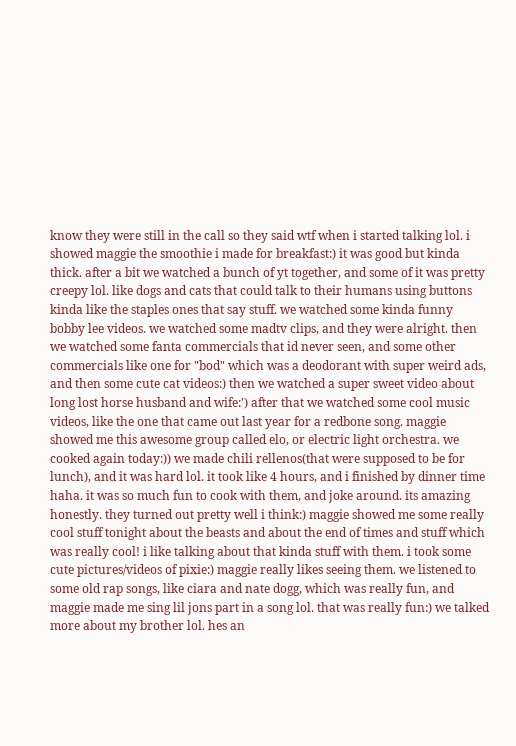know they were still in the call so they said wtf when i started talking lol. i showed maggie the smoothie i made for breakfast:) it was good but kinda thick. after a bit we watched a bunch of yt together, and some of it was pretty creepy lol. like dogs and cats that could talk to their humans using buttons kinda like the staples ones that say stuff. we watched some kinda funny bobby lee videos. we watched some madtv clips, and they were alright. then we watched some fanta commercials that id never seen, and some other commercials like one for "bod" which was a deodorant with super weird ads, and then some cute cat videos:) then we watched a super sweet video about long lost horse husband and wife:') after that we watched some cool music videos, like the one that came out last year for a redbone song. maggie showed me this awesome group called elo, or electric light orchestra. we cooked again today:)) we made chili rellenos(that were supposed to be for lunch), and it was hard lol. it took like 4 hours, and i finished by dinner time haha. it was so much fun to cook with them, and joke around. its amazing honestly. they turned out pretty well i think:) maggie showed me some really cool stuff tonight about the beasts and about the end of times and stuff which was really cool! i like talking about that kinda stuff with them. i took some cute pictures/videos of pixie:) maggie really likes seeing them. we listened to some old rap songs, like ciara and nate dogg, which was really fun, and maggie made me sing lil jons part in a song lol. that was really fun:) we talked more about my brother lol. hes an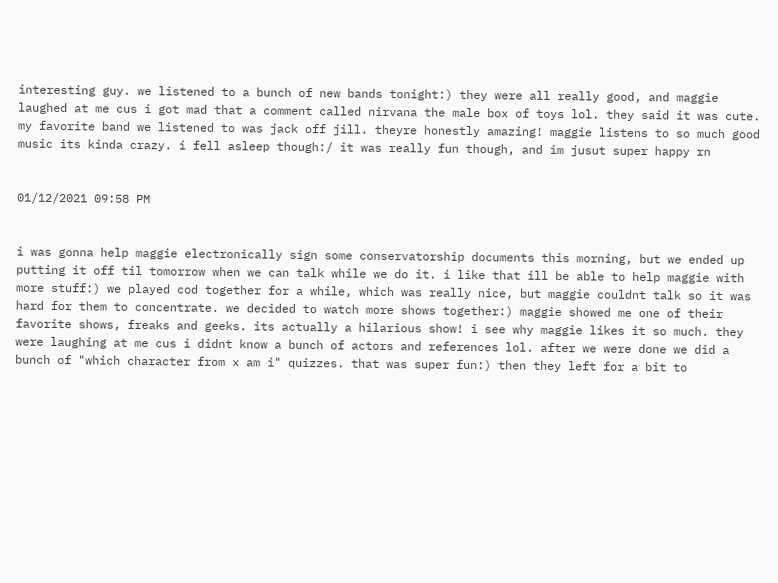interesting guy. we listened to a bunch of new bands tonight:) they were all really good, and maggie laughed at me cus i got mad that a comment called nirvana the male box of toys lol. they said it was cute. my favorite band we listened to was jack off jill. theyre honestly amazing! maggie listens to so much good music its kinda crazy. i fell asleep though:/ it was really fun though, and im jusut super happy rn


01/12/2021 09:58 PM


i was gonna help maggie electronically sign some conservatorship documents this morning, but we ended up putting it off til tomorrow when we can talk while we do it. i like that ill be able to help maggie with more stuff:) we played cod together for a while, which was really nice, but maggie couldnt talk so it was hard for them to concentrate. we decided to watch more shows together:) maggie showed me one of their favorite shows, freaks and geeks. its actually a hilarious show! i see why maggie likes it so much. they were laughing at me cus i didnt know a bunch of actors and references lol. after we were done we did a bunch of "which character from x am i" quizzes. that was super fun:) then they left for a bit to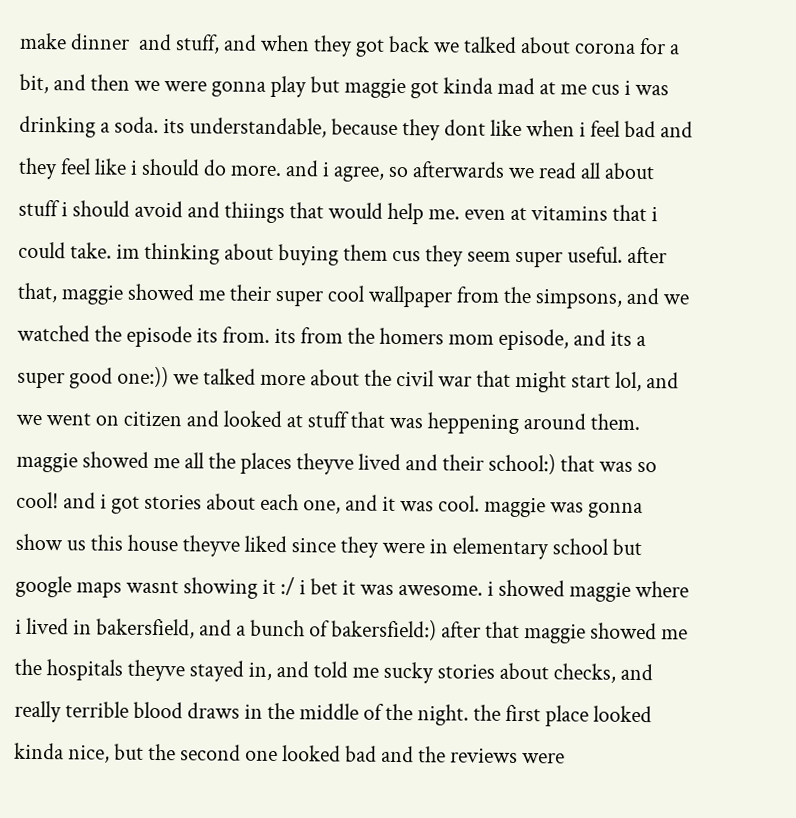make dinner  and stuff, and when they got back we talked about corona for a bit, and then we were gonna play but maggie got kinda mad at me cus i was drinking a soda. its understandable, because they dont like when i feel bad and they feel like i should do more. and i agree, so afterwards we read all about stuff i should avoid and thiings that would help me. even at vitamins that i could take. im thinking about buying them cus they seem super useful. after that, maggie showed me their super cool wallpaper from the simpsons, and we watched the episode its from. its from the homers mom episode, and its a super good one:)) we talked more about the civil war that might start lol, and we went on citizen and looked at stuff that was heppening around them. maggie showed me all the places theyve lived and their school:) that was so cool! and i got stories about each one, and it was cool. maggie was gonna show us this house theyve liked since they were in elementary school but google maps wasnt showing it :/ i bet it was awesome. i showed maggie where i lived in bakersfield, and a bunch of bakersfield:) after that maggie showed me the hospitals theyve stayed in, and told me sucky stories about checks, and really terrible blood draws in the middle of the night. the first place looked kinda nice, but the second one looked bad and the reviews were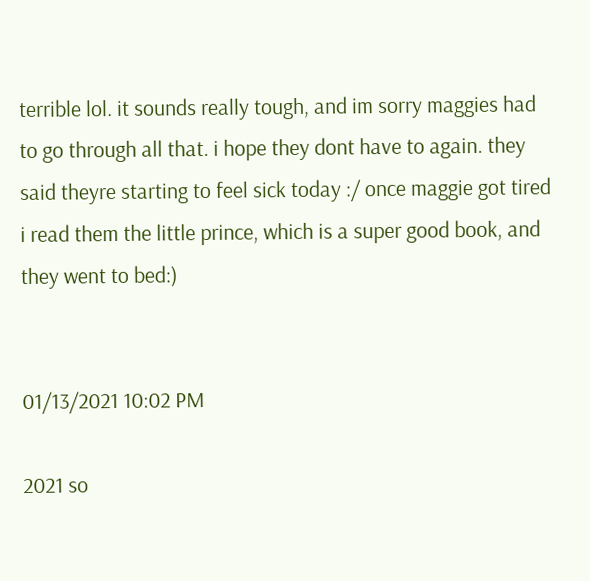terrible lol. it sounds really tough, and im sorry maggies had to go through all that. i hope they dont have to again. they said theyre starting to feel sick today :/ once maggie got tired i read them the little prince, which is a super good book, and they went to bed:)


01/13/2021 10:02 PM

2021 so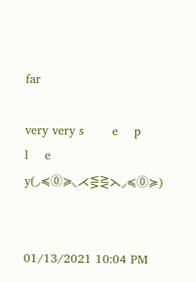far

very very s       e    p     l    e     y(◞≼⓪≽◟⋌⋚⋛⋋◞≼⓪≽)


01/13/2021 10:04 PM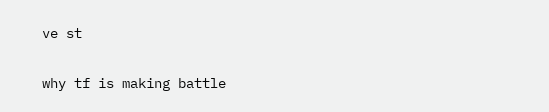ve st

why tf is making battle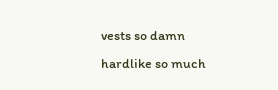vests so damn hardlike so much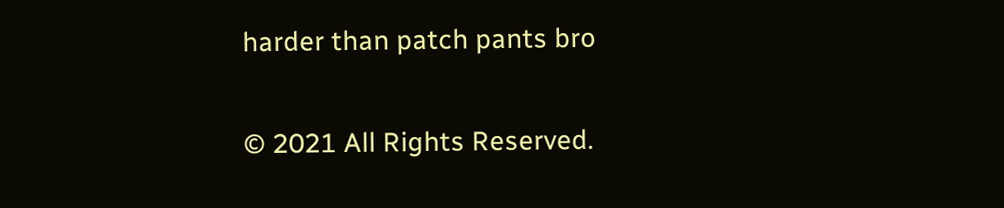harder than patch pants bro

© 2021 All Rights Reserved.